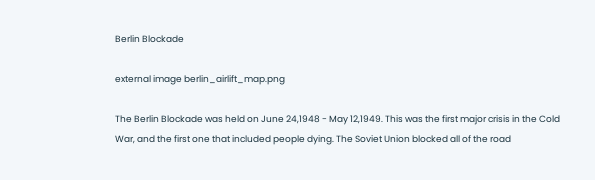Berlin Blockade

external image berlin_airlift_map.png

The Berlin Blockade was held on June 24,1948 - May 12,1949. This was the first major crisis in the Cold War, and the first one that included people dying. The Soviet Union blocked all of the road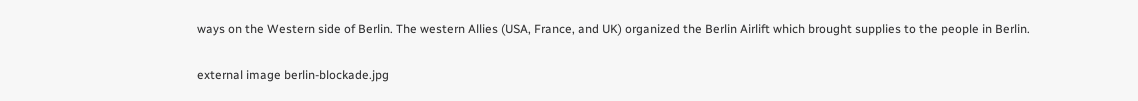ways on the Western side of Berlin. The western Allies (USA, France, and UK) organized the Berlin Airlift which brought supplies to the people in Berlin.

external image berlin-blockade.jpg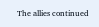The allies continued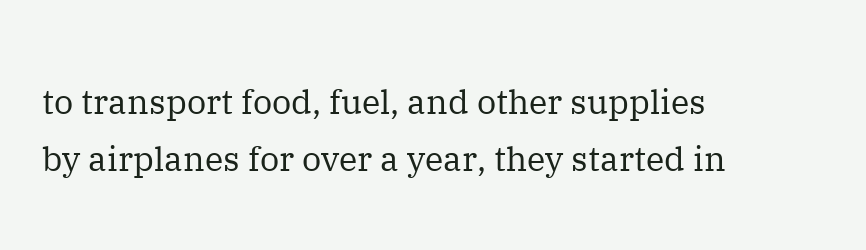to transport food, fuel, and other supplies by airplanes for over a year, they started in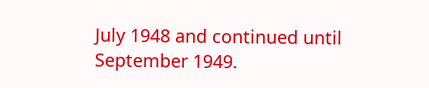July 1948 and continued until September 1949.